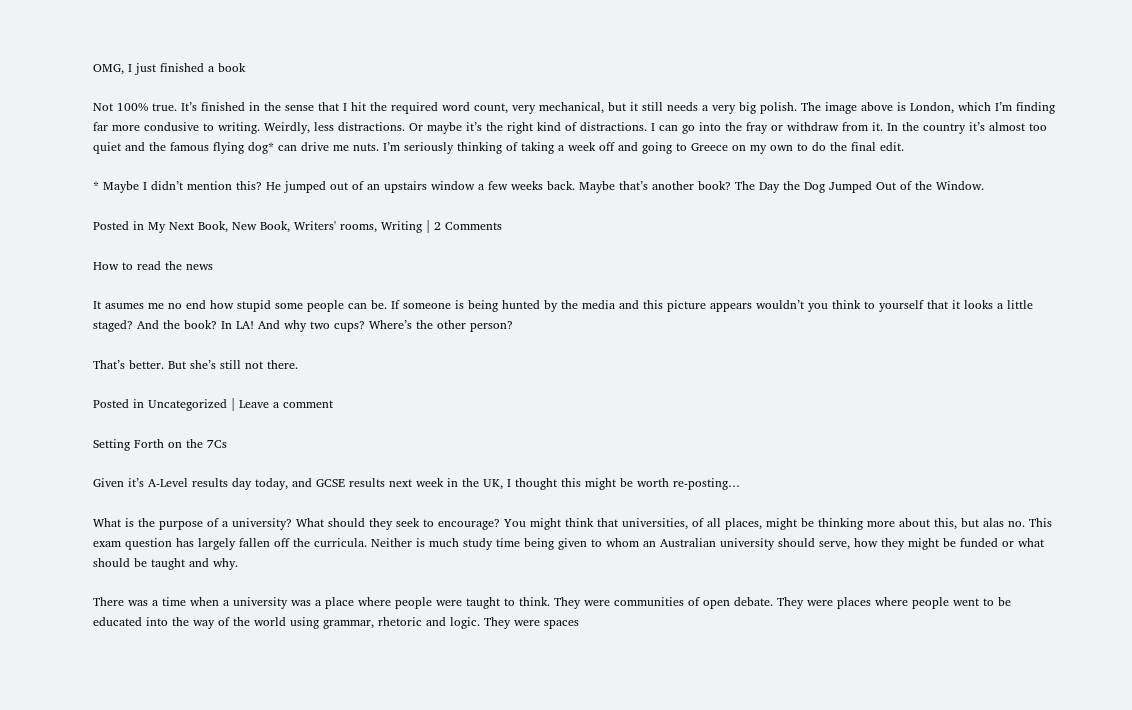OMG, I just finished a book

Not 100% true. It’s finished in the sense that I hit the required word count, very mechanical, but it still needs a very big polish. The image above is London, which I’m finding far more condusive to writing. Weirdly, less distractions. Or maybe it’s the right kind of distractions. I can go into the fray or withdraw from it. In the country it’s almost too quiet and the famous flying dog* can drive me nuts. I’m seriously thinking of taking a week off and going to Greece on my own to do the final edit.

* Maybe I didn’t mention this? He jumped out of an upstairs window a few weeks back. Maybe that’s another book? The Day the Dog Jumped Out of the Window.

Posted in My Next Book, New Book, Writers' rooms, Writing | 2 Comments

How to read the news

It asumes me no end how stupid some people can be. If someone is being hunted by the media and this picture appears wouldn’t you think to yourself that it looks a little staged? And the book? In LA! And why two cups? Where’s the other person?

That’s better. But she’s still not there.

Posted in Uncategorized | Leave a comment

Setting Forth on the 7Cs

Given it’s A-Level results day today, and GCSE results next week in the UK, I thought this might be worth re-posting…

What is the purpose of a university? What should they seek to encourage? You might think that universities, of all places, might be thinking more about this, but alas no. This exam question has largely fallen off the curricula. Neither is much study time being given to whom an Australian university should serve, how they might be funded or what should be taught and why.

There was a time when a university was a place where people were taught to think. They were communities of open debate. They were places where people went to be educated into the way of the world using grammar, rhetoric and logic. They were spaces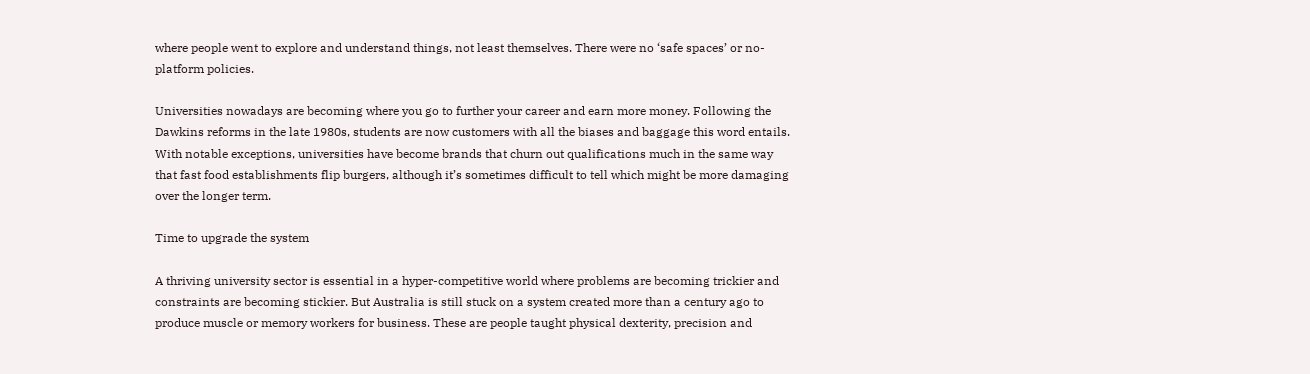where people went to explore and understand things, not least themselves. There were no ‘safe spaces’ or no-platform policies.

Universities nowadays are becoming where you go to further your career and earn more money. Following the Dawkins reforms in the late 1980s, students are now customers with all the biases and baggage this word entails. With notable exceptions, universities have become brands that churn out qualifications much in the same way that fast food establishments flip burgers, although it’s sometimes difficult to tell which might be more damaging over the longer term.

Time to upgrade the system

A thriving university sector is essential in a hyper-competitive world where problems are becoming trickier and constraints are becoming stickier. But Australia is still stuck on a system created more than a century ago to produce muscle or memory workers for business. These are people taught physical dexterity, precision and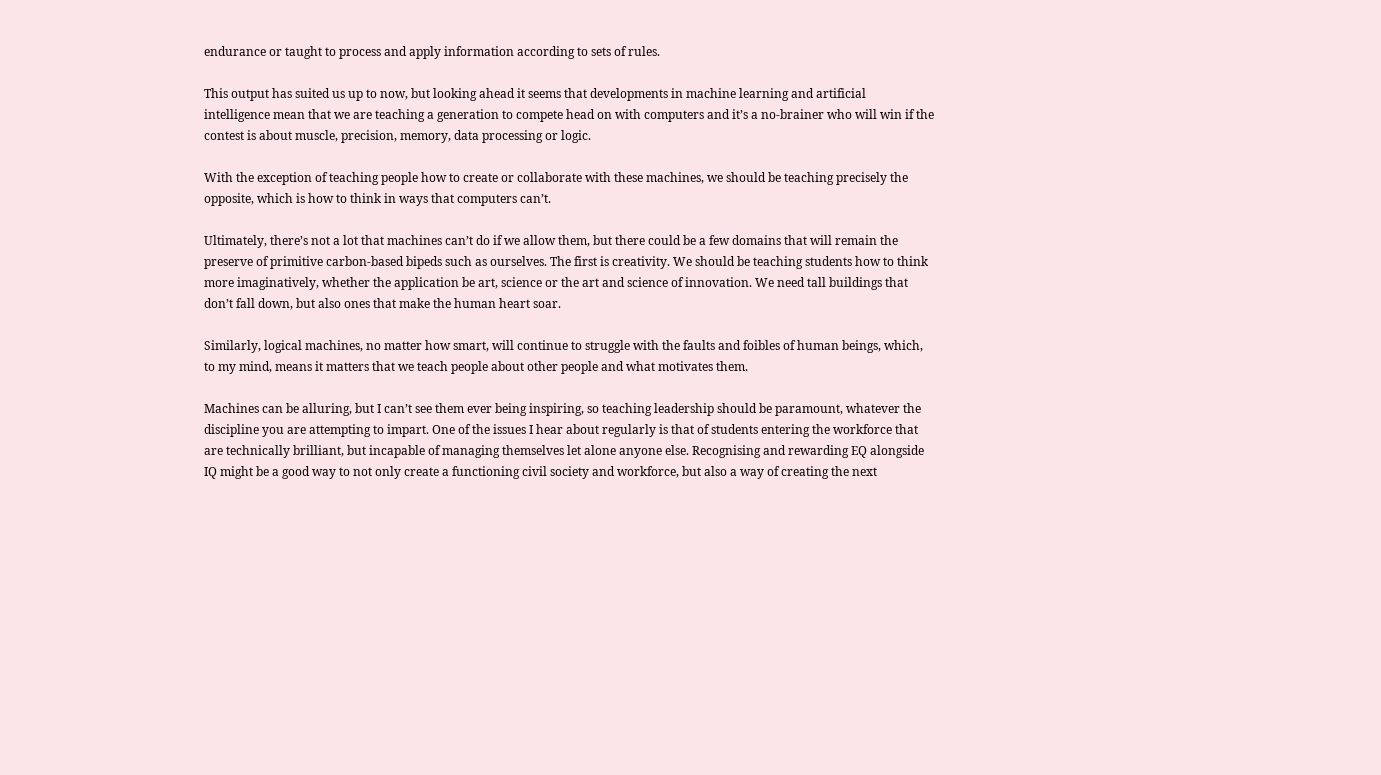endurance or taught to process and apply information according to sets of rules.

This output has suited us up to now, but looking ahead it seems that developments in machine learning and artificial intelligence mean that we are teaching a generation to compete head on with computers and it’s a no-brainer who will win if the contest is about muscle, precision, memory, data processing or logic.

With the exception of teaching people how to create or collaborate with these machines, we should be teaching precisely the opposite, which is how to think in ways that computers can’t.

Ultimately, there’s not a lot that machines can’t do if we allow them, but there could be a few domains that will remain the preserve of primitive carbon-based bipeds such as ourselves. The first is creativity. We should be teaching students how to think more imaginatively, whether the application be art, science or the art and science of innovation. We need tall buildings that don’t fall down, but also ones that make the human heart soar.

Similarly, logical machines, no matter how smart, will continue to struggle with the faults and foibles of human beings, which, to my mind, means it matters that we teach people about other people and what motivates them.

Machines can be alluring, but I can’t see them ever being inspiring, so teaching leadership should be paramount, whatever the discipline you are attempting to impart. One of the issues I hear about regularly is that of students entering the workforce that are technically brilliant, but incapable of managing themselves let alone anyone else. Recognising and rewarding EQ alongside IQ might be a good way to not only create a functioning civil society and workforce, but also a way of creating the next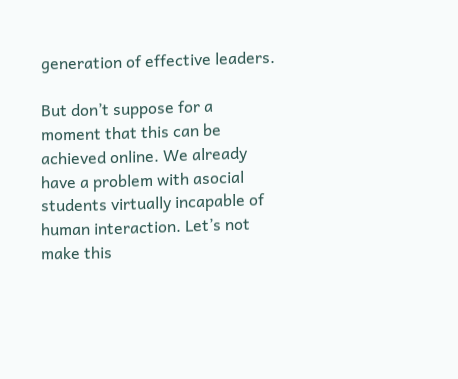generation of effective leaders.

But don’t suppose for a moment that this can be achieved online. We already have a problem with asocial students virtually incapable of human interaction. Let’s not make this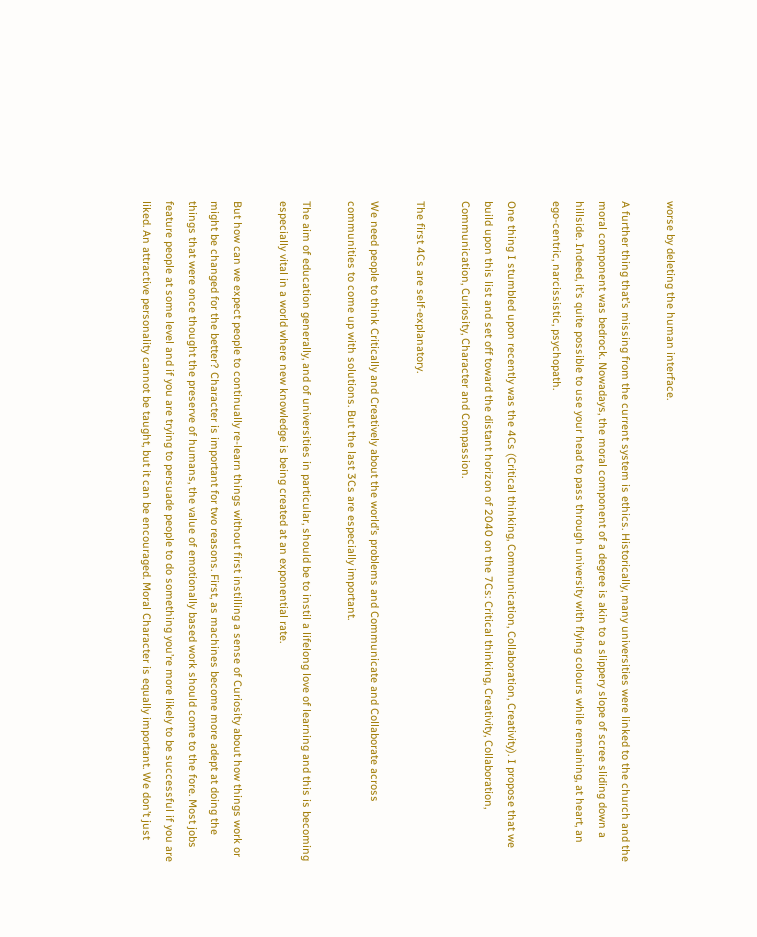worse by deleting the human interface.

A further thing that’s missing from the current system is ethics. Historically, many universities were linked to the church and the moral component was bedrock. Nowadays, the moral component of a degree is akin to a slippery slope of scree sliding down a hillside. Indeed, it’s quite possible to use your head to pass through university with flying colours while remaining, at heart, an ego-centric, narcissistic, psychopath.

One thing I stumbled upon recently was the 4Cs (Critical thinking, Communication, Collaboration, Creativity). I propose that we build upon this list and set off toward the distant horizon of 2040 on the 7Cs: Critical thinking, Creativity, Collaboration, Communication, Curiosity, Character and Compassion.

The first 4Cs are self-explanatory.

We need people to think Critically and Creatively about the world’s problems and Communicate and Collaborate across communities to come up with solutions. But the last 3Cs are especially important.

The aim of education generally, and of universities in particular, should be to instil a lifelong love of learning and this is becoming especially vital in a world where new knowledge is being created at an exponential rate.

But how can we expect people to continually re-learn things without first instilling a sense of Curiosity about how things work or might be changed for the better? Character is important for two reasons. First, as machines become more adept at doing the things that were once thought the preserve of humans, the value of emotionally based work should come to the fore. Most jobs feature people at some level and if you are trying to persuade people to do something you’re more likely to be successful if you are liked. An attractive personality cannot be taught, but it can be encouraged. Moral Character is equally important. We don’t just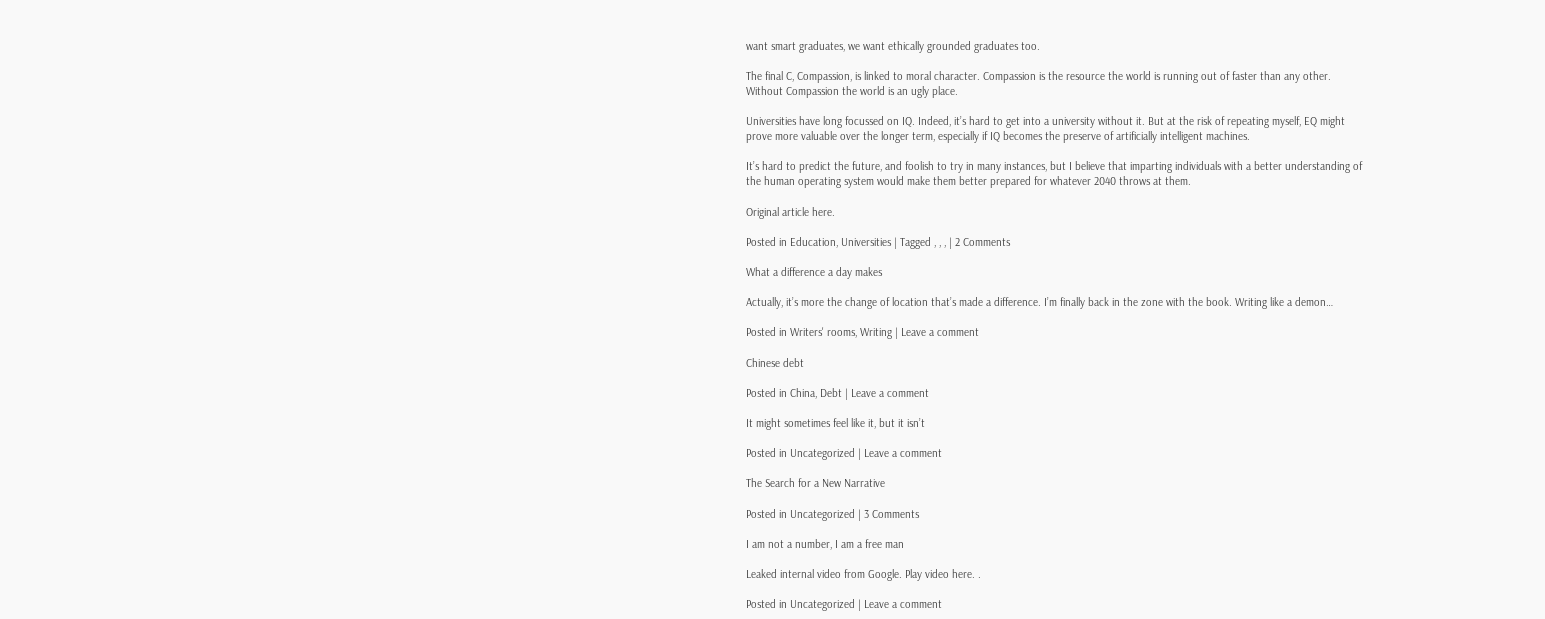want smart graduates, we want ethically grounded graduates too.

The final C, Compassion, is linked to moral character. Compassion is the resource the world is running out of faster than any other. Without Compassion the world is an ugly place.

Universities have long focussed on IQ. Indeed, it’s hard to get into a university without it. But at the risk of repeating myself, EQ might prove more valuable over the longer term, especially if IQ becomes the preserve of artificially intelligent machines.

It’s hard to predict the future, and foolish to try in many instances, but I believe that imparting individuals with a better understanding of the human operating system would make them better prepared for whatever 2040 throws at them.

Original article here.

Posted in Education, Universities | Tagged , , , | 2 Comments

What a difference a day makes

Actually, it’s more the change of location that’s made a difference. I’m finally back in the zone with the book. Writing like a demon…

Posted in Writers' rooms, Writing | Leave a comment

Chinese debt

Posted in China, Debt | Leave a comment

It might sometimes feel like it, but it isn’t

Posted in Uncategorized | Leave a comment

The Search for a New Narrative

Posted in Uncategorized | 3 Comments

I am not a number, I am a free man

Leaked internal video from Google. Play video here. .

Posted in Uncategorized | Leave a comment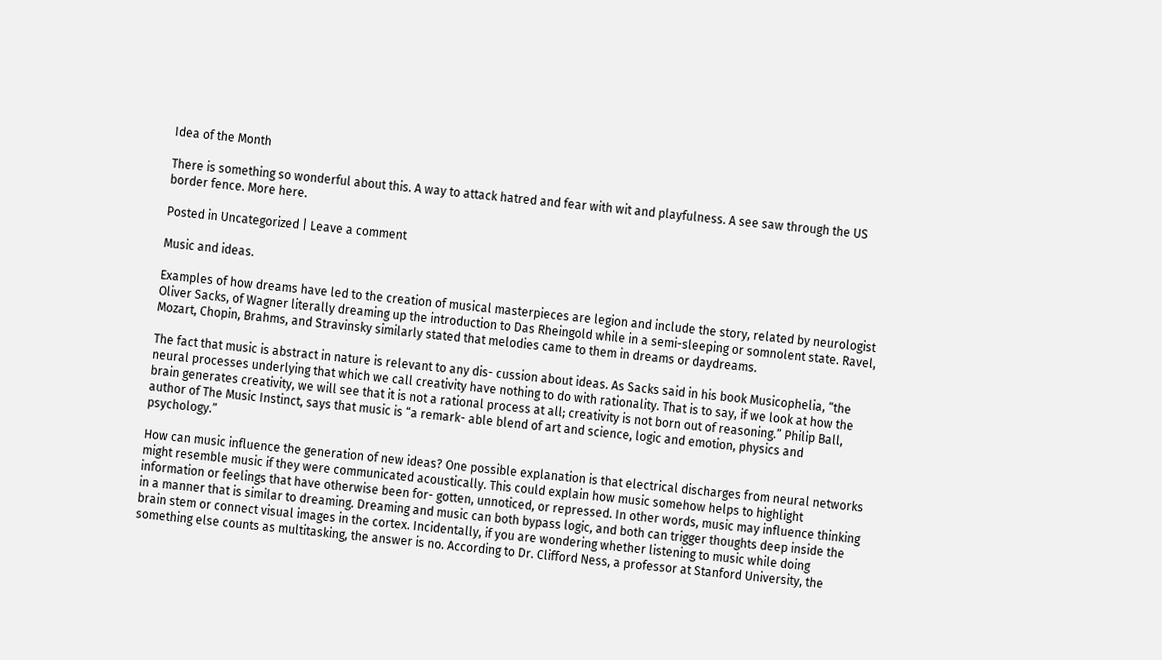Idea of the Month

There is something so wonderful about this. A way to attack hatred and fear with wit and playfulness. A see saw through the US border fence. More here.

Posted in Uncategorized | Leave a comment

Music and ideas.

Examples of how dreams have led to the creation of musical masterpieces are legion and include the story, related by neurologist Oliver Sacks, of Wagner literally dreaming up the introduction to Das Rheingold while in a semi-sleeping or somnolent state. Ravel, Mozart, Chopin, Brahms, and Stravinsky similarly stated that melodies came to them in dreams or daydreams.

The fact that music is abstract in nature is relevant to any dis- cussion about ideas. As Sacks said in his book Musicophelia, “the neural processes underlying that which we call creativity have nothing to do with rationality. That is to say, if we look at how the brain generates creativity, we will see that it is not a rational process at all; creativity is not born out of reasoning.” Philip Ball, author of The Music Instinct, says that music is “a remark- able blend of art and science, logic and emotion, physics and psychology.”

How can music influence the generation of new ideas? One possible explanation is that electrical discharges from neural networks might resemble music if they were communicated acoustically. This could explain how music somehow helps to highlight information or feelings that have otherwise been for- gotten, unnoticed, or repressed. In other words, music may influence thinking in a manner that is similar to dreaming. Dreaming and music can both bypass logic, and both can trigger thoughts deep inside the brain stem or connect visual images in the cortex. Incidentally, if you are wondering whether listening to music while doing something else counts as multitasking, the answer is no. According to Dr. Clifford Ness, a professor at Stanford University, the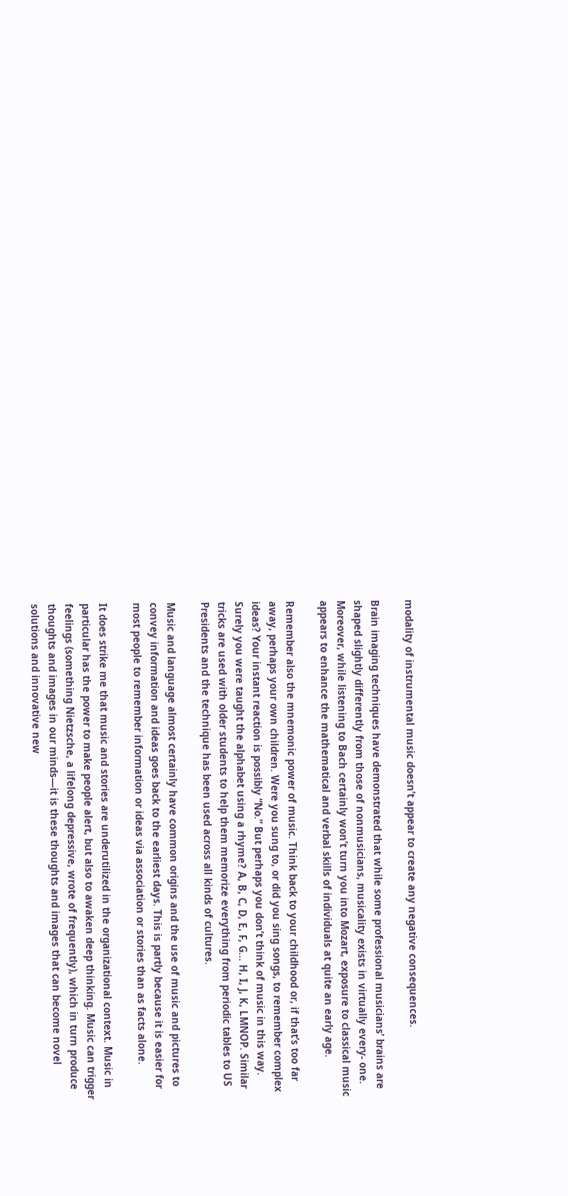modality of instrumental music doesn’t appear to create any negative consequences.

Brain imaging techniques have demonstrated that while some professional musicians’ brains are shaped slightly differently from those of nonmusicians, musicality exists in virtually every- one. Moreover, while listening to Bach certainly won’t turn you into Mozart, exposure to classical music appears to enhance the mathematical and verbal skills of individuals at quite an early age.

Remember also the mnemonic power of music. Think back to your childhood or, if that’s too far away, perhaps your own children. Were you sung to, or did you sing songs, to remember complex ideas? Your instant reaction is possibly “No.” But perhaps you don’t think of music in this way. Surely you were taught the alphabet using a rhyme? A, B, C, D, E, F, G… H, I, J, K, LMNOP. Similar tricks are used with older students to help them memorize everything from periodic tables to US Presidents and the technique has been used across all kinds of cultures.

Music and language almost certainly have common origins and the use of music and pictures to convey information and ideas goes back to the earliest days. This is partly because it is easier for most people to remember information or ideas via association or stories than as facts alone.

It does strike me that music and stories are underutilized in the organizational context. Music in particular has the power to make people alert, but also to awaken deep thinking. Music can trigger feelings (something Nietzsche, a lifelong depressive, wrote of frequently), which in turn produce thoughts and images in our minds—it is these thoughts and images that can become novel solutions and innovative new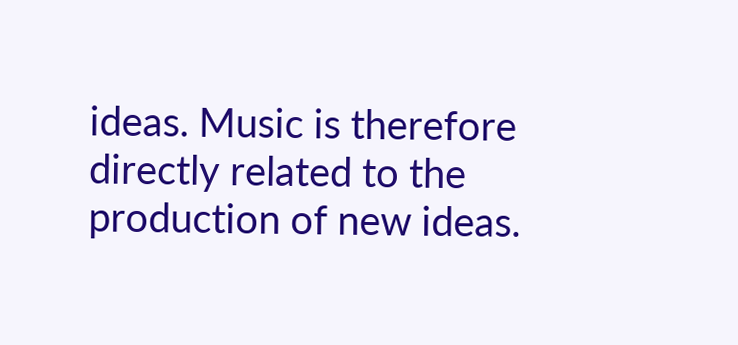ideas. Music is therefore directly related to the production of new ideas.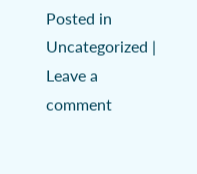Posted in Uncategorized | Leave a comment